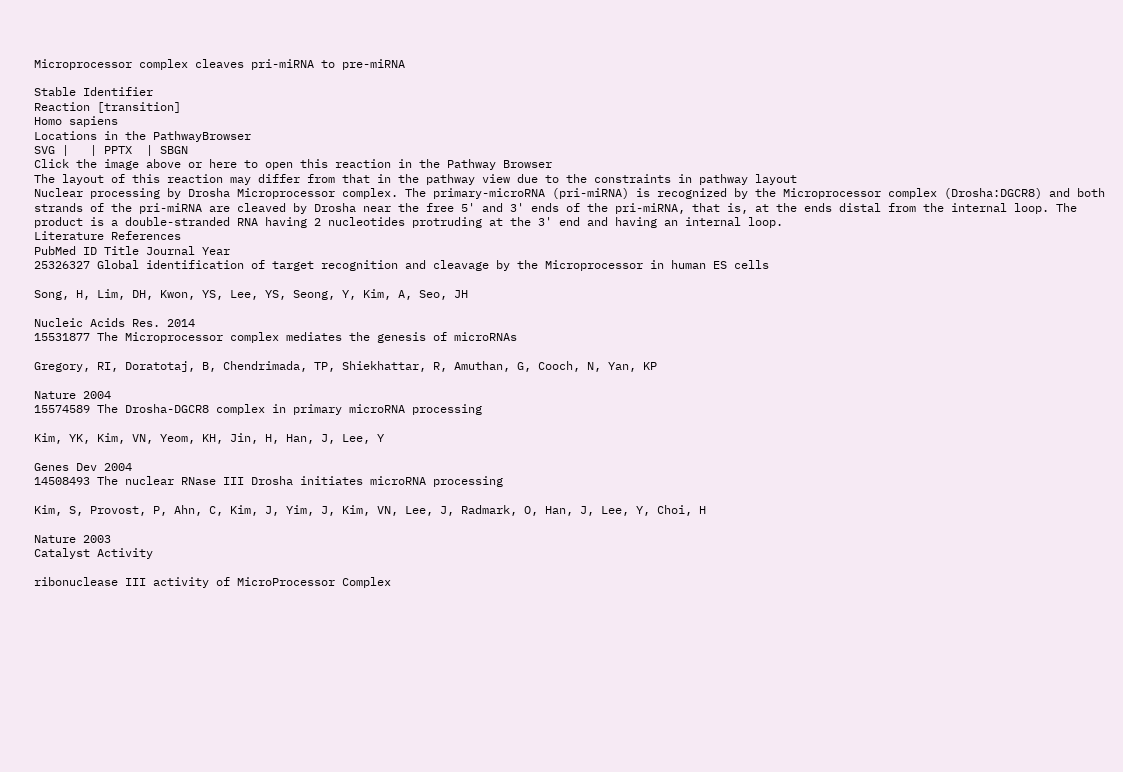Microprocessor complex cleaves pri-miRNA to pre-miRNA

Stable Identifier
Reaction [transition]
Homo sapiens
Locations in the PathwayBrowser
SVG |   | PPTX  | SBGN
Click the image above or here to open this reaction in the Pathway Browser
The layout of this reaction may differ from that in the pathway view due to the constraints in pathway layout
Nuclear processing by Drosha Microprocessor complex. The primary-microRNA (pri-miRNA) is recognized by the Microprocessor complex (Drosha:DGCR8) and both strands of the pri-miRNA are cleaved by Drosha near the free 5' and 3' ends of the pri-miRNA, that is, at the ends distal from the internal loop. The product is a double-stranded RNA having 2 nucleotides protruding at the 3' end and having an internal loop.
Literature References
PubMed ID Title Journal Year
25326327 Global identification of target recognition and cleavage by the Microprocessor in human ES cells

Song, H, Lim, DH, Kwon, YS, Lee, YS, Seong, Y, Kim, A, Seo, JH

Nucleic Acids Res. 2014
15531877 The Microprocessor complex mediates the genesis of microRNAs

Gregory, RI, Doratotaj, B, Chendrimada, TP, Shiekhattar, R, Amuthan, G, Cooch, N, Yan, KP

Nature 2004
15574589 The Drosha-DGCR8 complex in primary microRNA processing

Kim, YK, Kim, VN, Yeom, KH, Jin, H, Han, J, Lee, Y

Genes Dev 2004
14508493 The nuclear RNase III Drosha initiates microRNA processing

Kim, S, Provost, P, Ahn, C, Kim, J, Yim, J, Kim, VN, Lee, J, Radmark, O, Han, J, Lee, Y, Choi, H

Nature 2003
Catalyst Activity

ribonuclease III activity of MicroProcessor Complex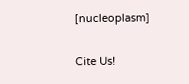[nucleoplasm]

Cite Us!